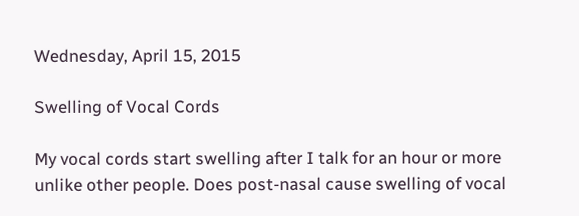Wednesday, April 15, 2015

Swelling of Vocal Cords

My vocal cords start swelling after I talk for an hour or more unlike other people. Does post-nasal cause swelling of vocal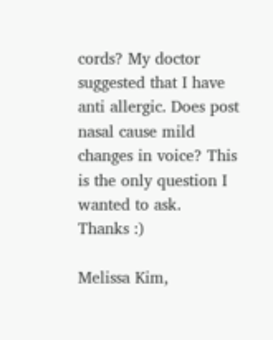cords? My doctor suggested that I have anti allergic. Does post nasal cause mild changes in voice? This is the only question I wanted to ask.
Thanks :)

Melissa Kim,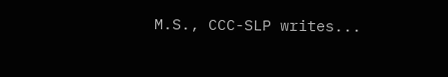M.S., CCC-SLP writes...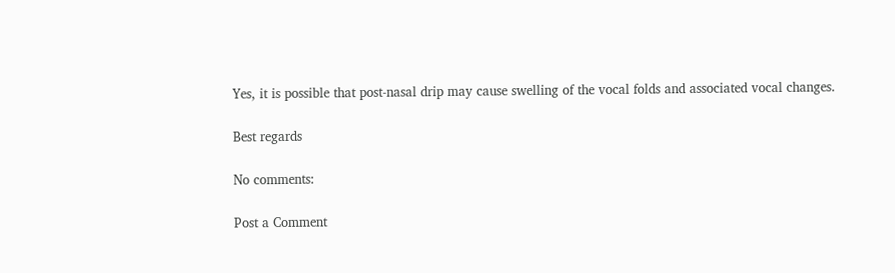Yes, it is possible that post-nasal drip may cause swelling of the vocal folds and associated vocal changes.

Best regards

No comments:

Post a Comment